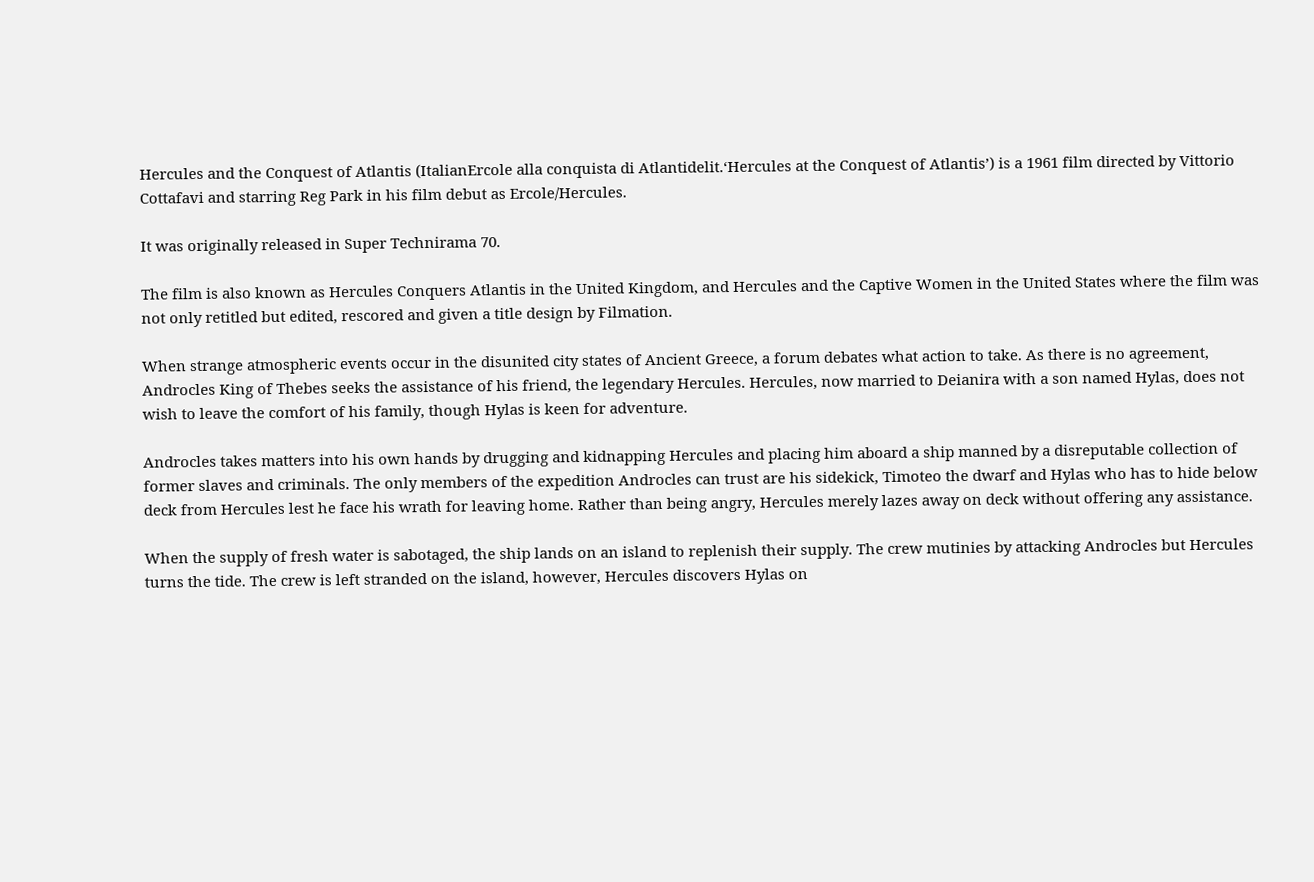Hercules and the Conquest of Atlantis (ItalianErcole alla conquista di Atlantidelit.‘Hercules at the Conquest of Atlantis’) is a 1961 film directed by Vittorio Cottafavi and starring Reg Park in his film debut as Ercole/Hercules.

It was originally released in Super Technirama 70.

The film is also known as Hercules Conquers Atlantis in the United Kingdom, and Hercules and the Captive Women in the United States where the film was not only retitled but edited, rescored and given a title design by Filmation.

When strange atmospheric events occur in the disunited city states of Ancient Greece, a forum debates what action to take. As there is no agreement, Androcles King of Thebes seeks the assistance of his friend, the legendary Hercules. Hercules, now married to Deianira with a son named Hylas, does not wish to leave the comfort of his family, though Hylas is keen for adventure.

Androcles takes matters into his own hands by drugging and kidnapping Hercules and placing him aboard a ship manned by a disreputable collection of former slaves and criminals. The only members of the expedition Androcles can trust are his sidekick, Timoteo the dwarf and Hylas who has to hide below deck from Hercules lest he face his wrath for leaving home. Rather than being angry, Hercules merely lazes away on deck without offering any assistance.

When the supply of fresh water is sabotaged, the ship lands on an island to replenish their supply. The crew mutinies by attacking Androcles but Hercules turns the tide. The crew is left stranded on the island, however, Hercules discovers Hylas on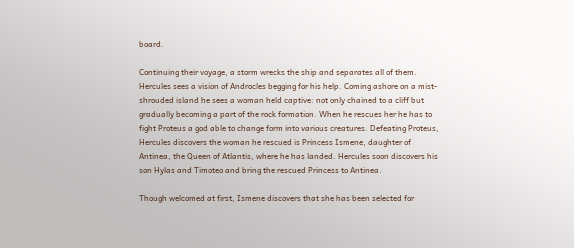board.

Continuing their voyage, a storm wrecks the ship and separates all of them. Hercules sees a vision of Androcles begging for his help. Coming ashore on a mist-shrouded island he sees a woman held captive: not only chained to a cliff but gradually becoming a part of the rock formation. When he rescues her he has to fight Proteus a god able to change form into various creatures. Defeating Proteus, Hercules discovers the woman he rescued is Princess Ismene, daughter of Antinea, the Queen of Atlantis, where he has landed. Hercules soon discovers his son Hylas and Timoteo and bring the rescued Princess to Antinea.

Though welcomed at first, Ismene discovers that she has been selected for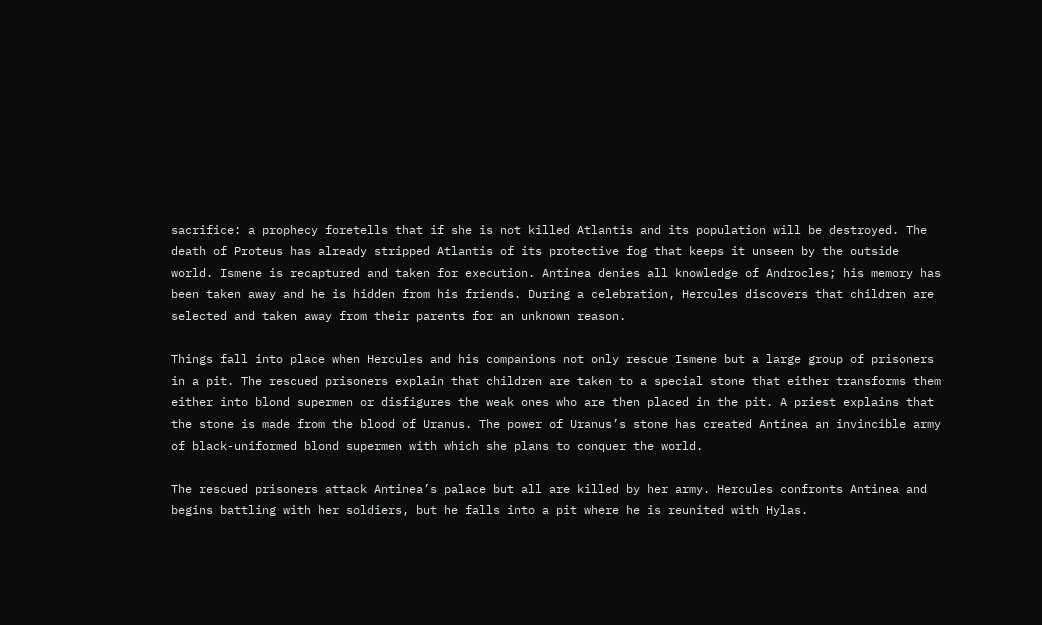sacrifice: a prophecy foretells that if she is not killed Atlantis and its population will be destroyed. The death of Proteus has already stripped Atlantis of its protective fog that keeps it unseen by the outside world. Ismene is recaptured and taken for execution. Antinea denies all knowledge of Androcles; his memory has been taken away and he is hidden from his friends. During a celebration, Hercules discovers that children are selected and taken away from their parents for an unknown reason.

Things fall into place when Hercules and his companions not only rescue Ismene but a large group of prisoners in a pit. The rescued prisoners explain that children are taken to a special stone that either transforms them either into blond supermen or disfigures the weak ones who are then placed in the pit. A priest explains that the stone is made from the blood of Uranus. The power of Uranus’s stone has created Antinea an invincible army of black-uniformed blond supermen with which she plans to conquer the world.

The rescued prisoners attack Antinea’s palace but all are killed by her army. Hercules confronts Antinea and begins battling with her soldiers, but he falls into a pit where he is reunited with Hylas.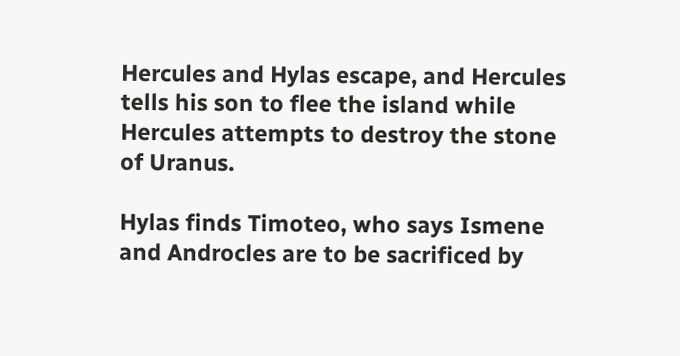Hercules and Hylas escape, and Hercules tells his son to flee the island while Hercules attempts to destroy the stone of Uranus.

Hylas finds Timoteo, who says Ismene and Androcles are to be sacrificed by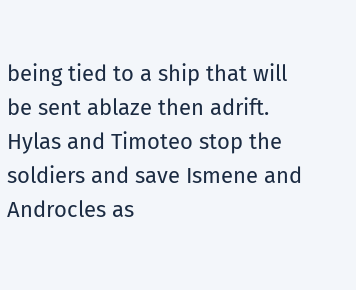being tied to a ship that will be sent ablaze then adrift. Hylas and Timoteo stop the soldiers and save Ismene and Androcles as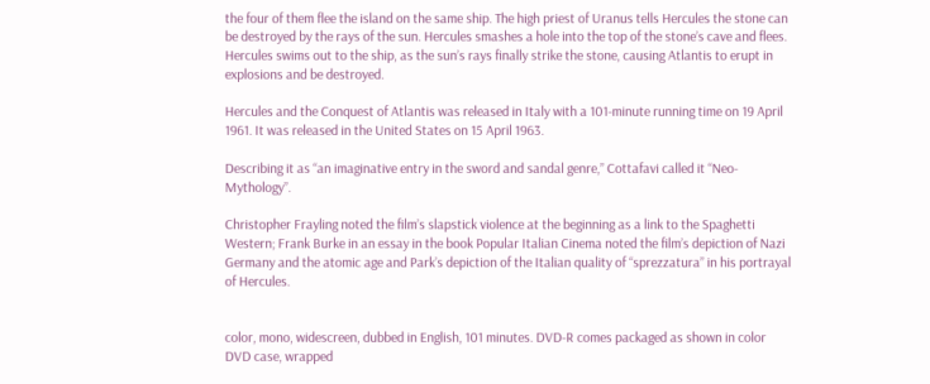the four of them flee the island on the same ship. The high priest of Uranus tells Hercules the stone can be destroyed by the rays of the sun. Hercules smashes a hole into the top of the stone’s cave and flees. Hercules swims out to the ship, as the sun’s rays finally strike the stone, causing Atlantis to erupt in explosions and be destroyed.

Hercules and the Conquest of Atlantis was released in Italy with a 101-minute running time on 19 April 1961. It was released in the United States on 15 April 1963.

Describing it as “an imaginative entry in the sword and sandal genre,” Cottafavi called it “Neo-Mythology”.

Christopher Frayling noted the film’s slapstick violence at the beginning as a link to the Spaghetti Western; Frank Burke in an essay in the book Popular Italian Cinema noted the film’s depiction of Nazi Germany and the atomic age and Park’s depiction of the Italian quality of “sprezzatura” in his portrayal of Hercules.


color, mono, widescreen, dubbed in English, 101 minutes. DVD-R comes packaged as shown in color DVD case, wrapped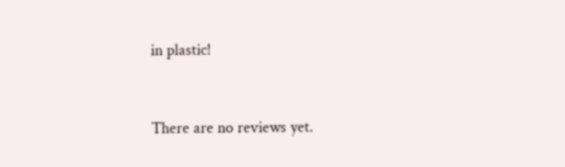in plastic!



There are no reviews yet.